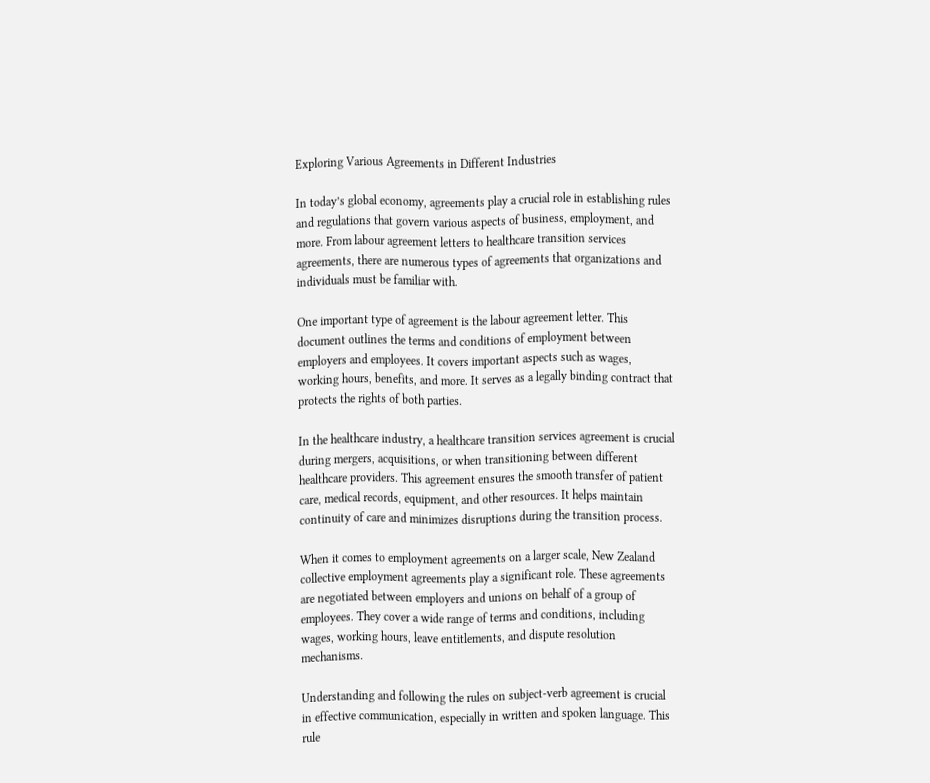Exploring Various Agreements in Different Industries

In today’s global economy, agreements play a crucial role in establishing rules and regulations that govern various aspects of business, employment, and more. From labour agreement letters to healthcare transition services agreements, there are numerous types of agreements that organizations and individuals must be familiar with.

One important type of agreement is the labour agreement letter. This document outlines the terms and conditions of employment between employers and employees. It covers important aspects such as wages, working hours, benefits, and more. It serves as a legally binding contract that protects the rights of both parties.

In the healthcare industry, a healthcare transition services agreement is crucial during mergers, acquisitions, or when transitioning between different healthcare providers. This agreement ensures the smooth transfer of patient care, medical records, equipment, and other resources. It helps maintain continuity of care and minimizes disruptions during the transition process.

When it comes to employment agreements on a larger scale, New Zealand collective employment agreements play a significant role. These agreements are negotiated between employers and unions on behalf of a group of employees. They cover a wide range of terms and conditions, including wages, working hours, leave entitlements, and dispute resolution mechanisms.

Understanding and following the rules on subject-verb agreement is crucial in effective communication, especially in written and spoken language. This rule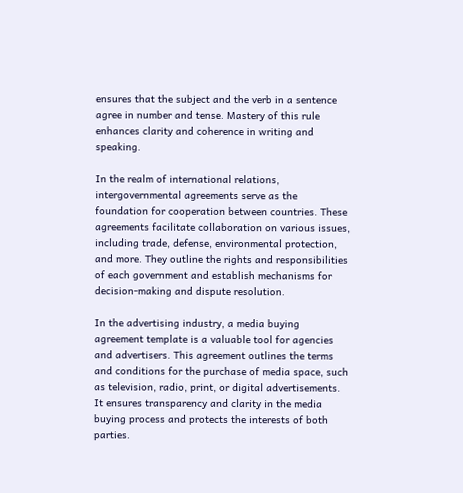ensures that the subject and the verb in a sentence agree in number and tense. Mastery of this rule enhances clarity and coherence in writing and speaking.

In the realm of international relations, intergovernmental agreements serve as the foundation for cooperation between countries. These agreements facilitate collaboration on various issues, including trade, defense, environmental protection, and more. They outline the rights and responsibilities of each government and establish mechanisms for decision-making and dispute resolution.

In the advertising industry, a media buying agreement template is a valuable tool for agencies and advertisers. This agreement outlines the terms and conditions for the purchase of media space, such as television, radio, print, or digital advertisements. It ensures transparency and clarity in the media buying process and protects the interests of both parties.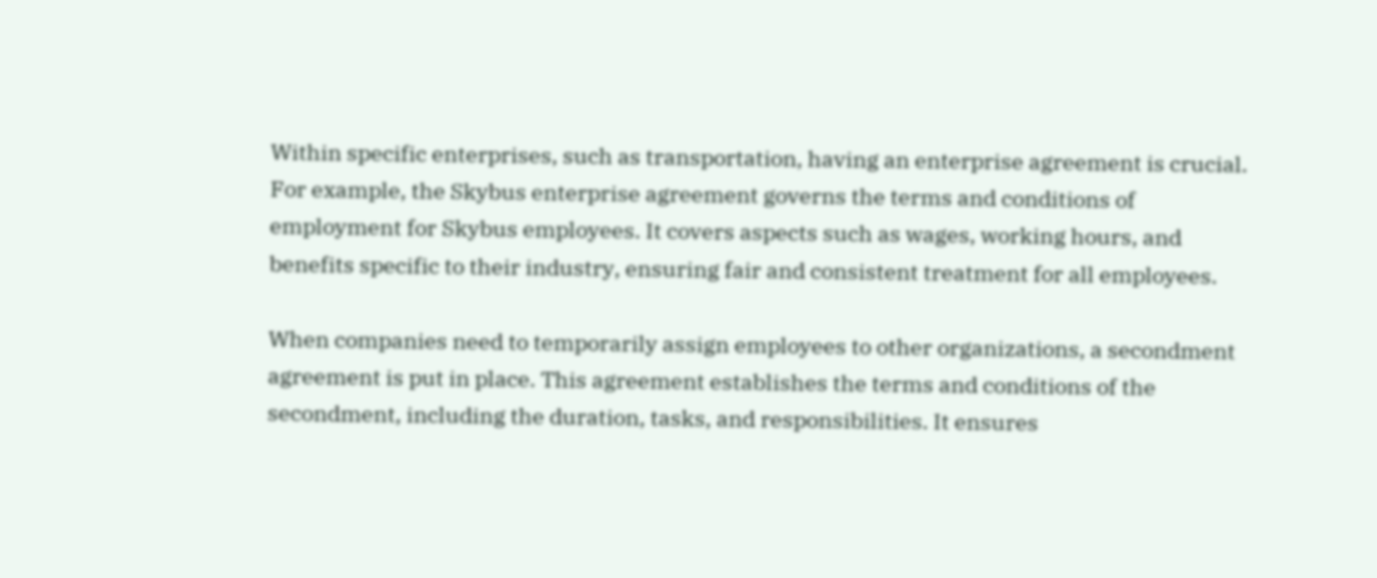Within specific enterprises, such as transportation, having an enterprise agreement is crucial. For example, the Skybus enterprise agreement governs the terms and conditions of employment for Skybus employees. It covers aspects such as wages, working hours, and benefits specific to their industry, ensuring fair and consistent treatment for all employees.

When companies need to temporarily assign employees to other organizations, a secondment agreement is put in place. This agreement establishes the terms and conditions of the secondment, including the duration, tasks, and responsibilities. It ensures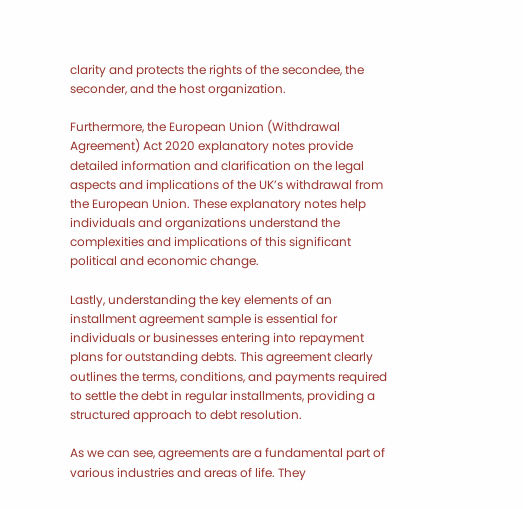clarity and protects the rights of the secondee, the seconder, and the host organization.

Furthermore, the European Union (Withdrawal Agreement) Act 2020 explanatory notes provide detailed information and clarification on the legal aspects and implications of the UK’s withdrawal from the European Union. These explanatory notes help individuals and organizations understand the complexities and implications of this significant political and economic change.

Lastly, understanding the key elements of an installment agreement sample is essential for individuals or businesses entering into repayment plans for outstanding debts. This agreement clearly outlines the terms, conditions, and payments required to settle the debt in regular installments, providing a structured approach to debt resolution.

As we can see, agreements are a fundamental part of various industries and areas of life. They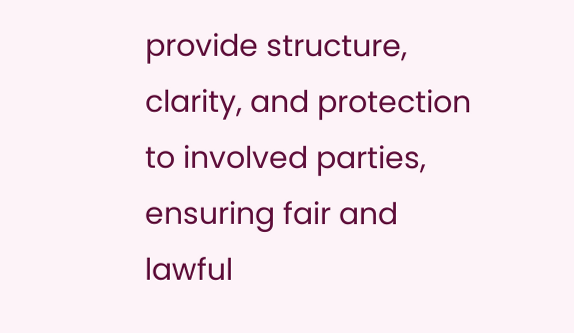provide structure, clarity, and protection to involved parties, ensuring fair and lawful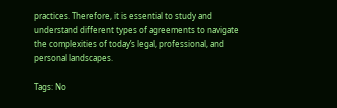practices. Therefore, it is essential to study and understand different types of agreements to navigate the complexities of today’s legal, professional, and personal landscapes.

Tags: No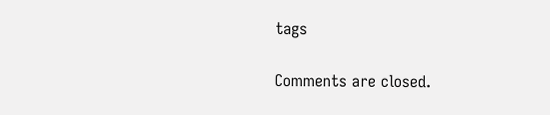tags

Comments are closed.